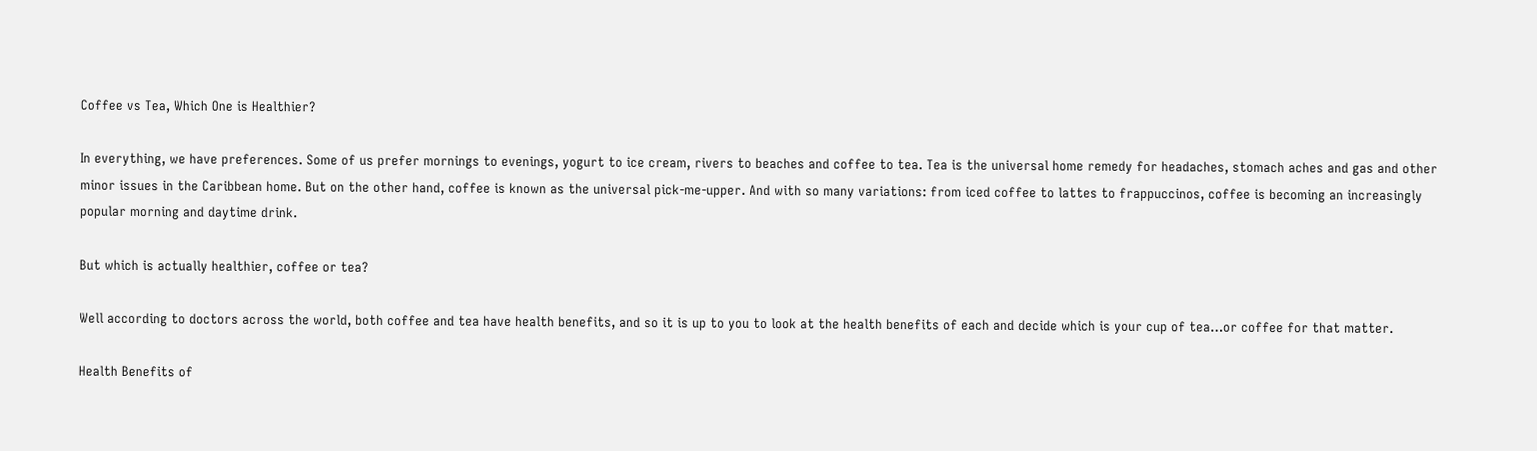Coffee vs Tea, Which One is Healthier?

In everything, we have preferences. Some of us prefer mornings to evenings, yogurt to ice cream, rivers to beaches and coffee to tea. Tea is the universal home remedy for headaches, stomach aches and gas and other minor issues in the Caribbean home. But on the other hand, coffee is known as the universal pick-me-upper. And with so many variations: from iced coffee to lattes to frappuccinos, coffee is becoming an increasingly popular morning and daytime drink.

But which is actually healthier, coffee or tea?

Well according to doctors across the world, both coffee and tea have health benefits, and so it is up to you to look at the health benefits of each and decide which is your cup of tea…or coffee for that matter.

Health Benefits of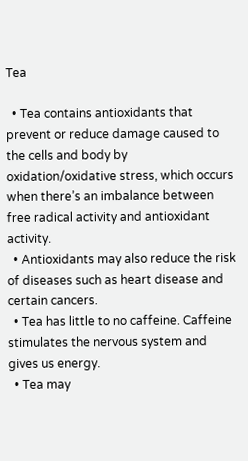Tea

  • Tea contains antioxidants that prevent or reduce damage caused to the cells and body by oxidation/oxidative stress, which occurs when there’s an imbalance between free radical activity and antioxidant activity.
  • Antioxidants may also reduce the risk of diseases such as heart disease and certain cancers.
  • Tea has little to no caffeine. Caffeine stimulates the nervous system and gives us energy.
  • Tea may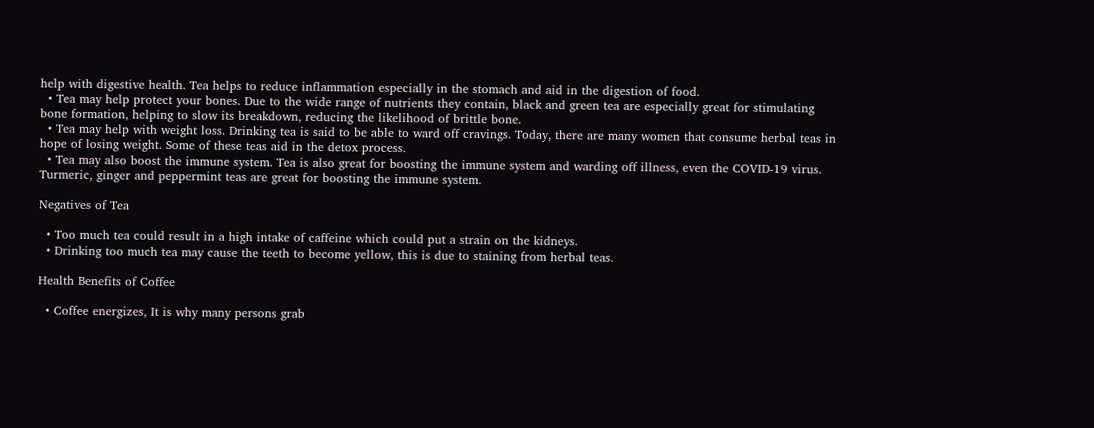help with digestive health. Tea helps to reduce inflammation especially in the stomach and aid in the digestion of food.
  • Tea may help protect your bones. Due to the wide range of nutrients they contain, black and green tea are especially great for stimulating bone formation, helping to slow its breakdown, reducing the likelihood of brittle bone.
  • Tea may help with weight loss. Drinking tea is said to be able to ward off cravings. Today, there are many women that consume herbal teas in hope of losing weight. Some of these teas aid in the detox process.
  • Tea may also boost the immune system. Tea is also great for boosting the immune system and warding off illness, even the COVID-19 virus. Turmeric, ginger and peppermint teas are great for boosting the immune system.

Negatives of Tea

  • Too much tea could result in a high intake of caffeine which could put a strain on the kidneys.
  • Drinking too much tea may cause the teeth to become yellow, this is due to staining from herbal teas.

Health Benefits of Coffee

  • Coffee energizes, It is why many persons grab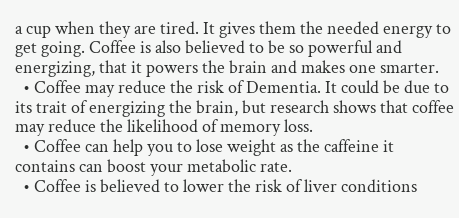a cup when they are tired. It gives them the needed energy to get going. Coffee is also believed to be so powerful and energizing, that it powers the brain and makes one smarter.
  • Coffee may reduce the risk of Dementia. It could be due to its trait of energizing the brain, but research shows that coffee may reduce the likelihood of memory loss.
  • Coffee can help you to lose weight as the caffeine it contains can boost your metabolic rate.
  • Coffee is believed to lower the risk of liver conditions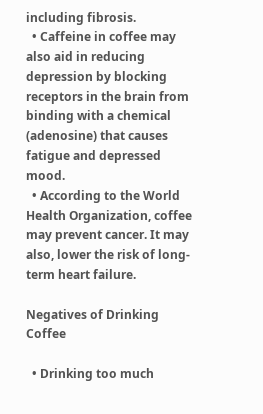including fibrosis.
  • Caffeine in coffee may also aid in reducing depression by blocking receptors in the brain from binding with a chemical (adenosine) that causes fatigue and depressed mood.
  • According to the World Health Organization, coffee may prevent cancer. It may also, lower the risk of long-term heart failure.

Negatives of Drinking Coffee

  • Drinking too much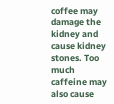coffee may damage the kidney and cause kidney stones. Too much caffeine may also cause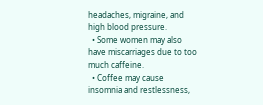headaches, migraine, and high blood pressure.
  • Some women may also have miscarriages due to too much caffeine.
  • Coffee may cause insomnia and restlessness,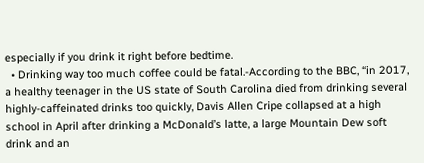especially if you drink it right before bedtime.
  • Drinking way too much coffee could be fatal.-According to the BBC, “in 2017, a healthy teenager in the US state of South Carolina died from drinking several highly-caffeinated drinks too quickly, Davis Allen Cripe collapsed at a high school in April after drinking a McDonald’s latte, a large Mountain Dew soft drink and an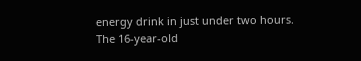energy drink in just under two hours. The 16-year-old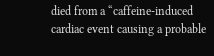died from a “caffeine-induced cardiac event causing a probable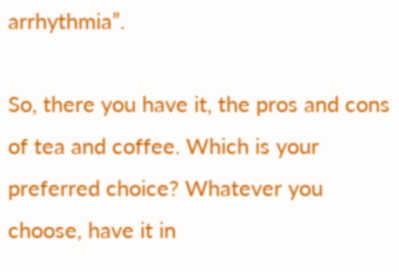arrhythmia”.

So, there you have it, the pros and cons of tea and coffee. Which is your preferred choice? Whatever you choose, have it in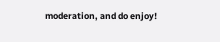moderation, and do enjoy!